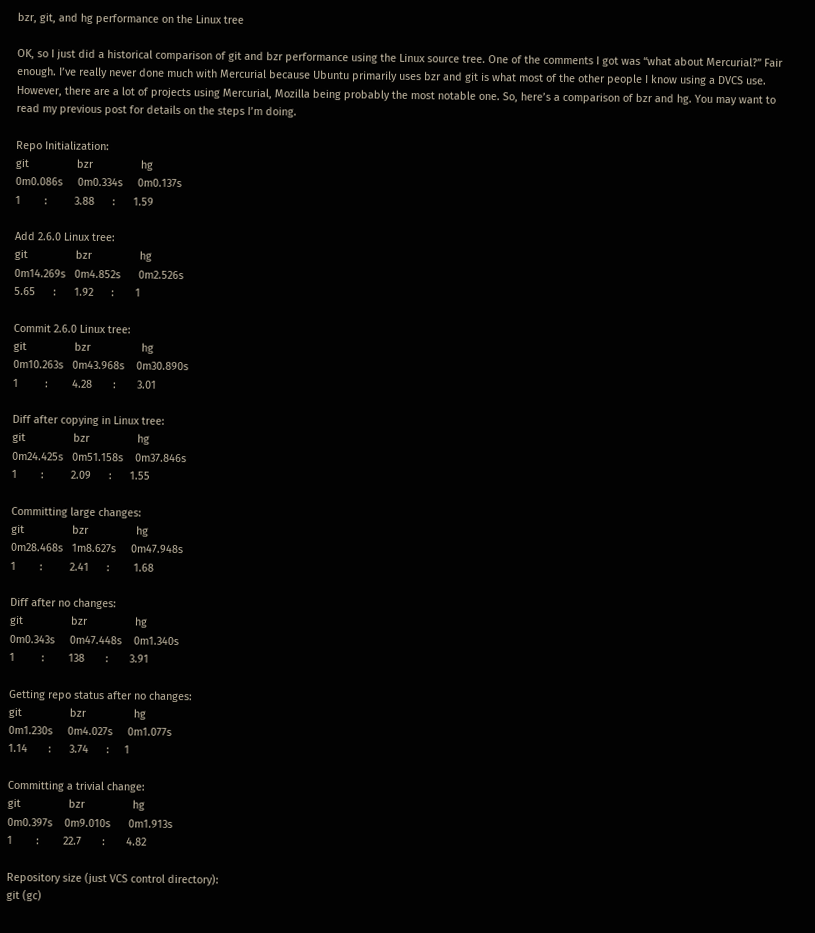bzr, git, and hg performance on the Linux tree

OK, so I just did a historical comparison of git and bzr performance using the Linux source tree. One of the comments I got was “what about Mercurial?” Fair enough. I’ve really never done much with Mercurial because Ubuntu primarily uses bzr and git is what most of the other people I know using a DVCS use. However, there are a lot of projects using Mercurial, Mozilla being probably the most notable one. So, here’s a comparison of bzr and hg. You may want to read my previous post for details on the steps I’m doing.

Repo Initialization:
git                bzr                hg
0m0.086s     0m0.334s     0m0.137s
1        :         3.88      :      1.59

Add 2.6.0 Linux tree:
git                bzr                hg
0m14.269s   0m4.852s      0m2.526s
5.65      :      1.92      :       1

Commit 2.6.0 Linux tree:
git                bzr                 hg
0m10.263s   0m43.968s    0m30.890s
1         :        4.28       :       3.01

Diff after copying in Linux tree:
git                bzr                hg
0m24.425s   0m51.158s    0m37.846s
1        :         2.09      :      1.55

Committing large changes:
git                bzr                hg
0m28.468s   1m8.627s     0m47.948s
1        :         2.41      :        1.68

Diff after no changes:
git                bzr                hg
0m0.343s     0m47.448s    0m1.340s
1         :        138       :       3.91

Getting repo status after no changes:
git                bzr                hg
0m1.230s     0m4.027s     0m1.077s
1.14       :      3.74      :     1

Committing a trivial change:
git                bzr                hg
0m0.397s    0m9.010s      0m1.913s
1        :        22.7       :       4.82

Repository size (just VCS control directory):
git (gc)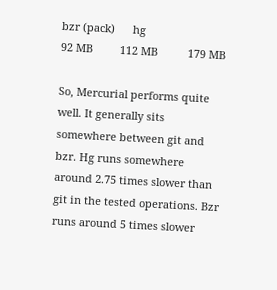bzr (pack)      hg
92 MB         112 MB          179 MB

So, Mercurial performs quite well. It generally sits somewhere between git and bzr. Hg runs somewhere around 2.75 times slower than git in the tested operations. Bzr runs around 5 times slower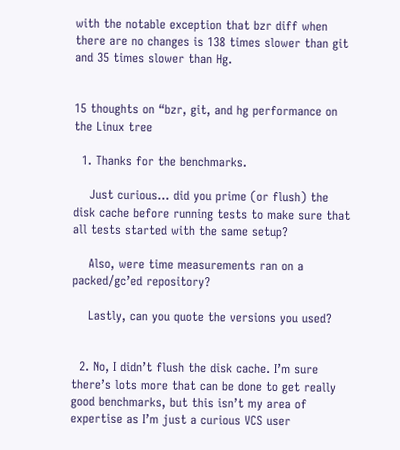with the notable exception that bzr diff when there are no changes is 138 times slower than git and 35 times slower than Hg.


15 thoughts on “bzr, git, and hg performance on the Linux tree

  1. Thanks for the benchmarks.

    Just curious… did you prime (or flush) the disk cache before running tests to make sure that all tests started with the same setup?

    Also, were time measurements ran on a packed/gc’ed repository?

    Lastly, can you quote the versions you used?


  2. No, I didn’t flush the disk cache. I’m sure there’s lots more that can be done to get really good benchmarks, but this isn’t my area of expertise as I’m just a curious VCS user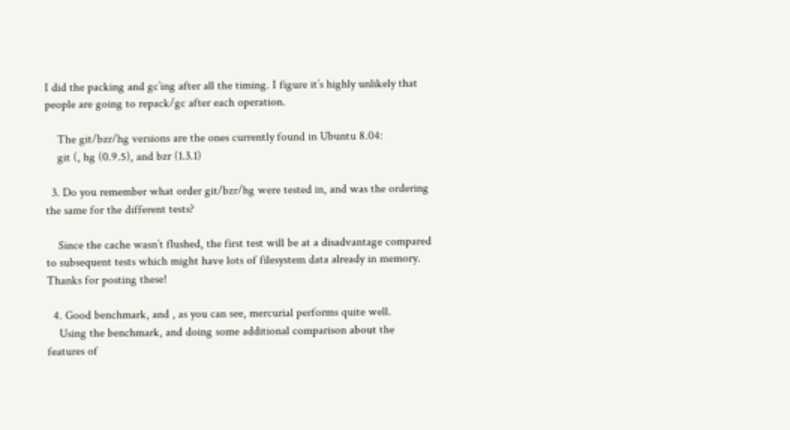I did the packing and gc’ing after all the timing. I figure it’s highly unlikely that people are going to repack/gc after each operation.

    The git/bzr/hg versions are the ones currently found in Ubuntu 8.04:
    git (, hg (0.9.5), and bzr (1.3.1)

  3. Do you remember what order git/bzr/hg were tested in, and was the ordering the same for the different tests?

    Since the cache wasn’t flushed, the first test will be at a disadvantage compared to subsequent tests which might have lots of filesystem data already in memory. Thanks for posting these!

  4. Good benchmark, and , as you can see, mercurial performs quite well.
    Using the benchmark, and doing some additional comparison about the features of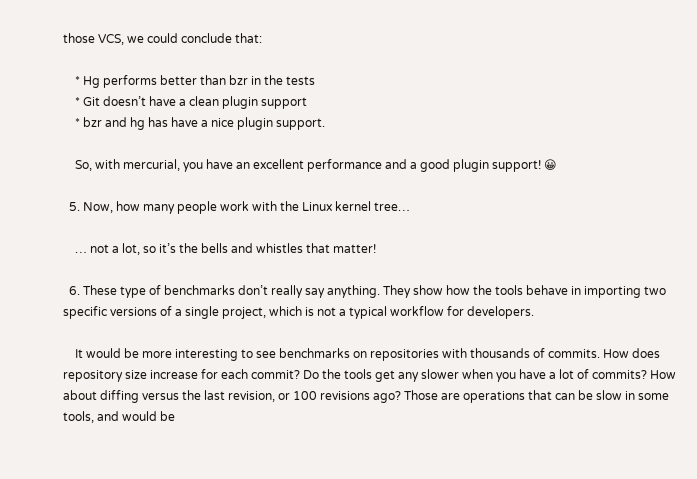those VCS, we could conclude that:

    * Hg performs better than bzr in the tests
    * Git doesn’t have a clean plugin support
    * bzr and hg has have a nice plugin support.

    So, with mercurial, you have an excellent performance and a good plugin support! 😀

  5. Now, how many people work with the Linux kernel tree…

    … not a lot, so it’s the bells and whistles that matter!

  6. These type of benchmarks don’t really say anything. They show how the tools behave in importing two specific versions of a single project, which is not a typical workflow for developers.

    It would be more interesting to see benchmarks on repositories with thousands of commits. How does repository size increase for each commit? Do the tools get any slower when you have a lot of commits? How about diffing versus the last revision, or 100 revisions ago? Those are operations that can be slow in some tools, and would be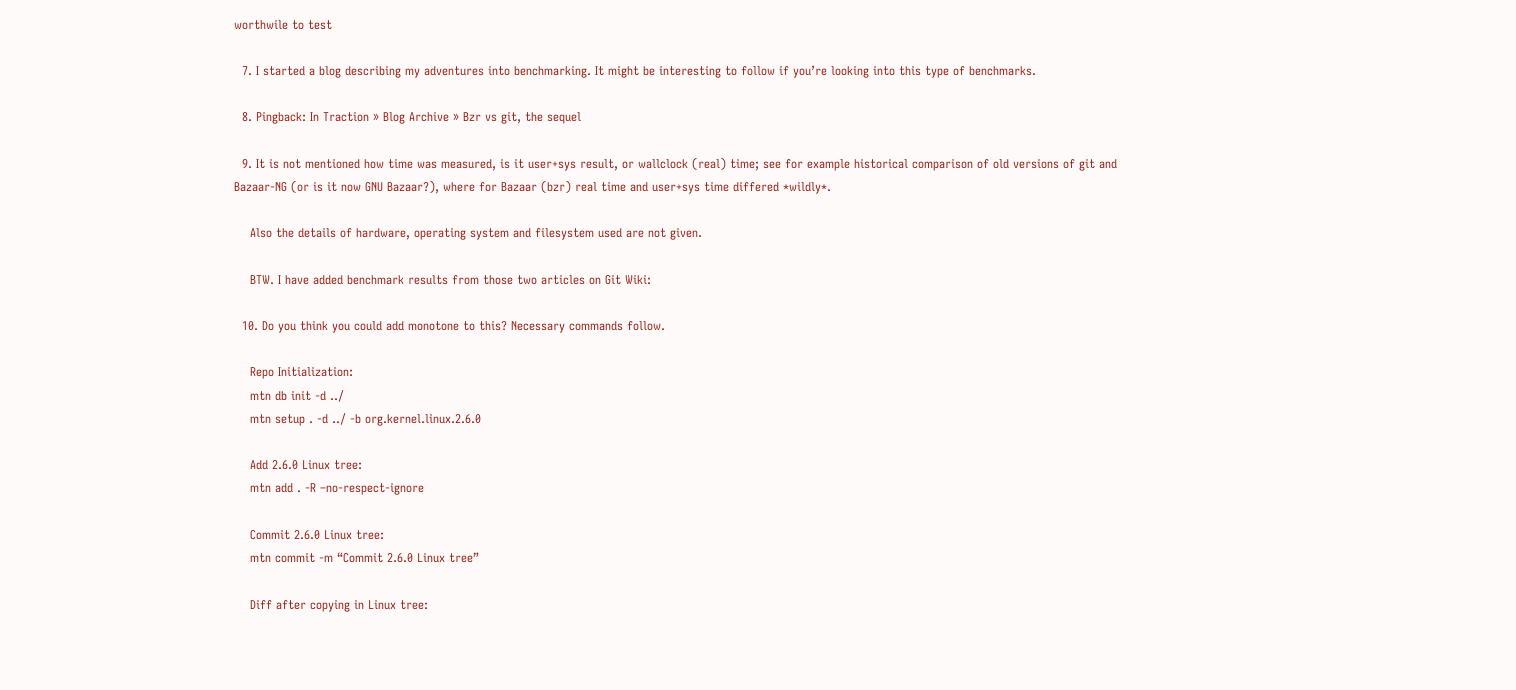worthwile to test

  7. I started a blog describing my adventures into benchmarking. It might be interesting to follow if you’re looking into this type of benchmarks.

  8. Pingback: In Traction » Blog Archive » Bzr vs git, the sequel

  9. It is not mentioned how time was measured, is it user+sys result, or wallclock (real) time; see for example historical comparison of old versions of git and Bazaar-NG (or is it now GNU Bazaar?), where for Bazaar (bzr) real time and user+sys time differed *wildly*.

    Also the details of hardware, operating system and filesystem used are not given.

    BTW. I have added benchmark results from those two articles on Git Wiki:

  10. Do you think you could add monotone to this? Necessary commands follow.

    Repo Initialization:
    mtn db init -d ../
    mtn setup . -d ../ -b org.kernel.linux.2.6.0

    Add 2.6.0 Linux tree:
    mtn add . -R –no-respect-ignore

    Commit 2.6.0 Linux tree:
    mtn commit -m “Commit 2.6.0 Linux tree”

    Diff after copying in Linux tree: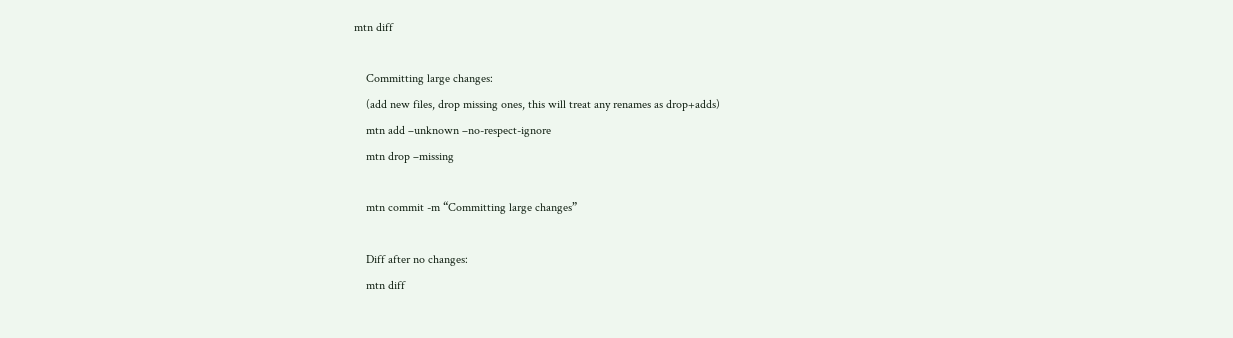mtn diff

    Committing large changes:
    (add new files, drop missing ones, this will treat any renames as drop+adds)
    mtn add –unknown –no-respect-ignore
    mtn drop –missing

    mtn commit -m “Committing large changes”

    Diff after no changes:
    mtn diff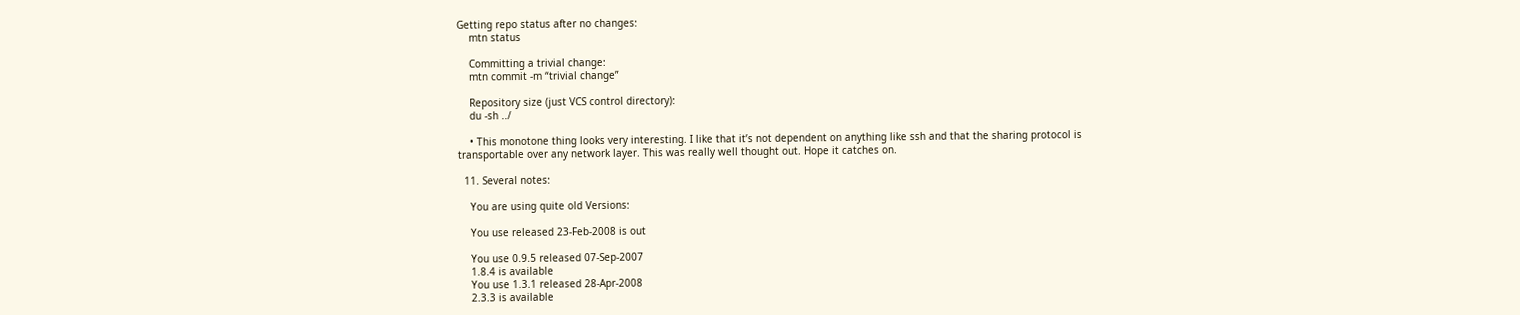Getting repo status after no changes:
    mtn status

    Committing a trivial change:
    mtn commit -m “trivial change”

    Repository size (just VCS control directory):
    du -sh ../

    • This monotone thing looks very interesting. I like that it’s not dependent on anything like ssh and that the sharing protocol is transportable over any network layer. This was really well thought out. Hope it catches on.

  11. Several notes:

    You are using quite old Versions:

    You use released 23-Feb-2008 is out

    You use 0.9.5 released 07-Sep-2007
    1.8.4 is available
    You use 1.3.1 released 28-Apr-2008
    2.3.3 is available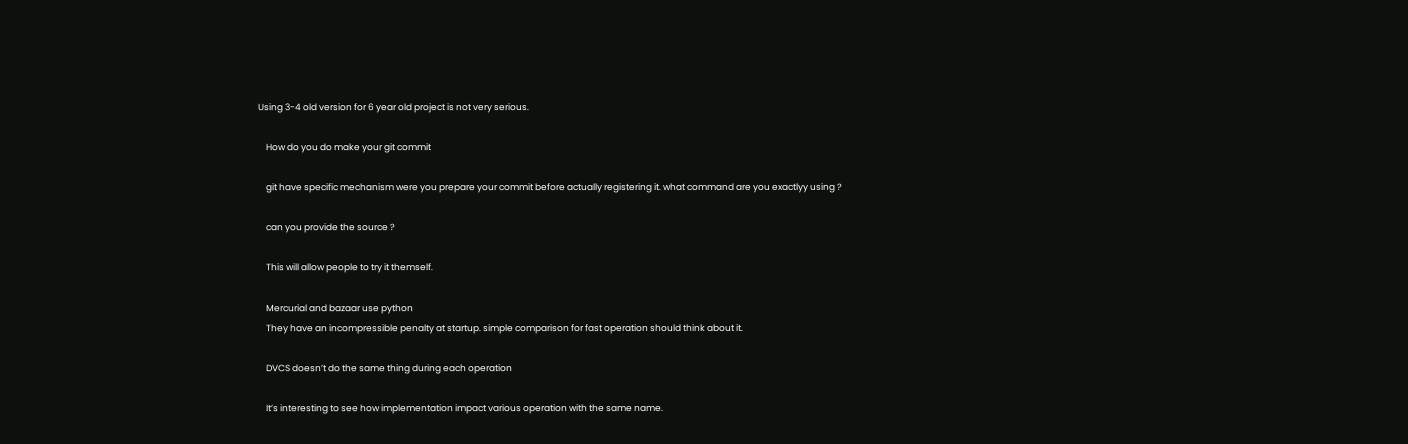Using 3-4 old version for 6 year old project is not very serious.

    How do you do make your git commit

    git have specific mechanism were you prepare your commit before actually registering it. what command are you exactlyy using ?

    can you provide the source ?

    This will allow people to try it themself.

    Mercurial and bazaar use python
    They have an incompressible penalty at startup. simple comparison for fast operation should think about it.

    DVCS doesn’t do the same thing during each operation

    It’s interesting to see how implementation impact various operation with the same name.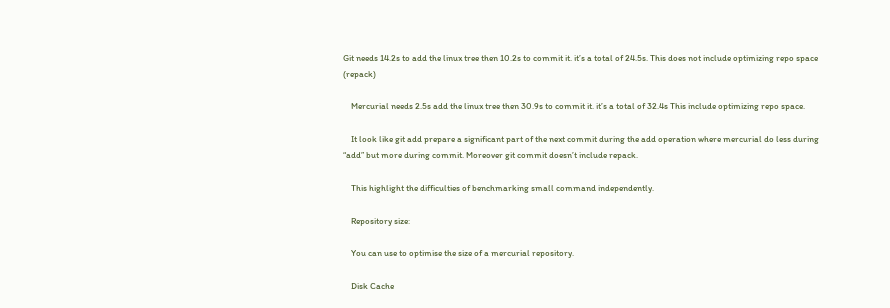Git needs 14.2s to add the linux tree then 10.2s to commit it. it’s a total of 24.5s. This does not include optimizing repo space (repack)

    Mercurial needs 2.5s add the linux tree then 30.9s to commit it. it’s a total of 32.4s This include optimizing repo space.

    It look like git add prepare a significant part of the next commit during the add operation where mercurial do less during “add” but more during commit. Moreover git commit doesn’t include repack.

    This highlight the difficulties of benchmarking small command independently.

    Repository size:

    You can use to optimise the size of a mercurial repository.

    Disk Cache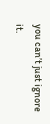you can’t just ignore it.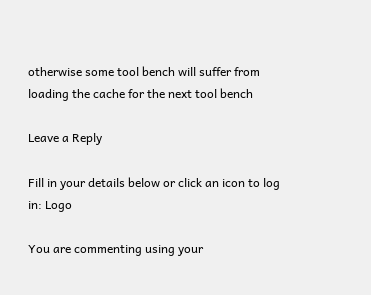otherwise some tool bench will suffer from loading the cache for the next tool bench

Leave a Reply

Fill in your details below or click an icon to log in: Logo

You are commenting using your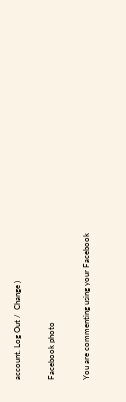account. Log Out /  Change )

Facebook photo

You are commenting using your Facebook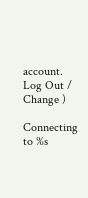account. Log Out /  Change )

Connecting to %s